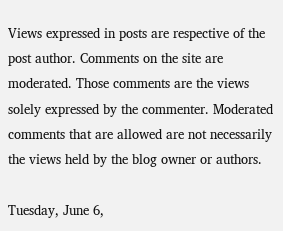Views expressed in posts are respective of the post author. Comments on the site are moderated. Those comments are the views solely expressed by the commenter. Moderated comments that are allowed are not necessarily the views held by the blog owner or authors.

Tuesday, June 6,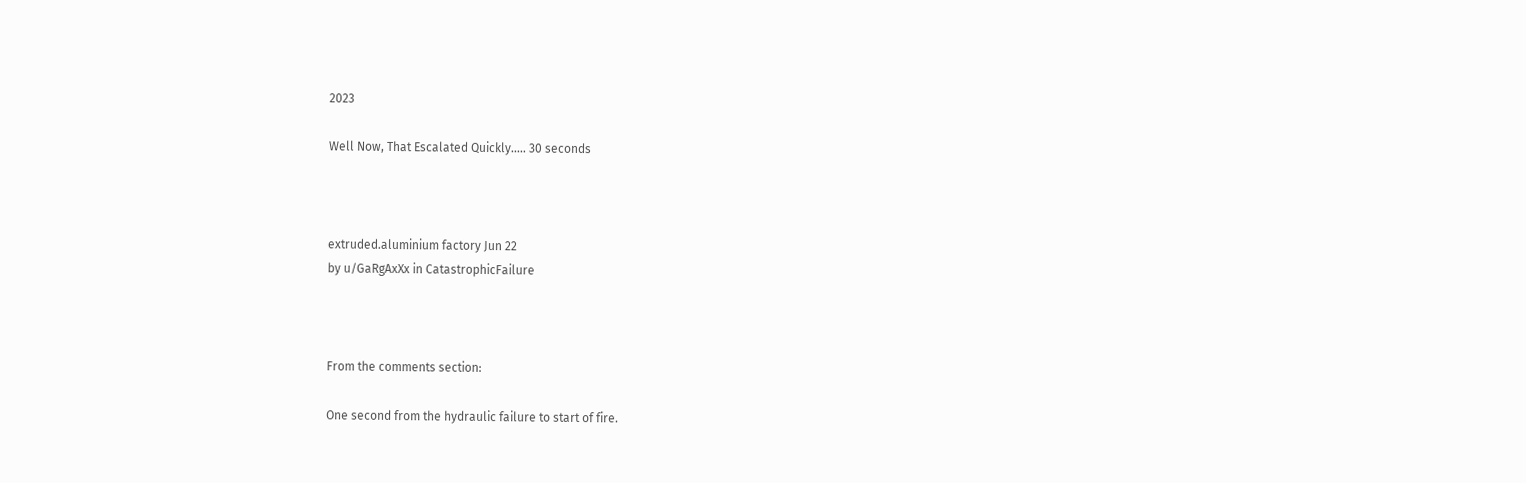2023

Well Now, That Escalated Quickly..... 30 seconds



extruded.aluminium factory Jun 22
by u/GaRgAxXx in CatastrophicFailure



From the comments section:

One second from the hydraulic failure to start of fire.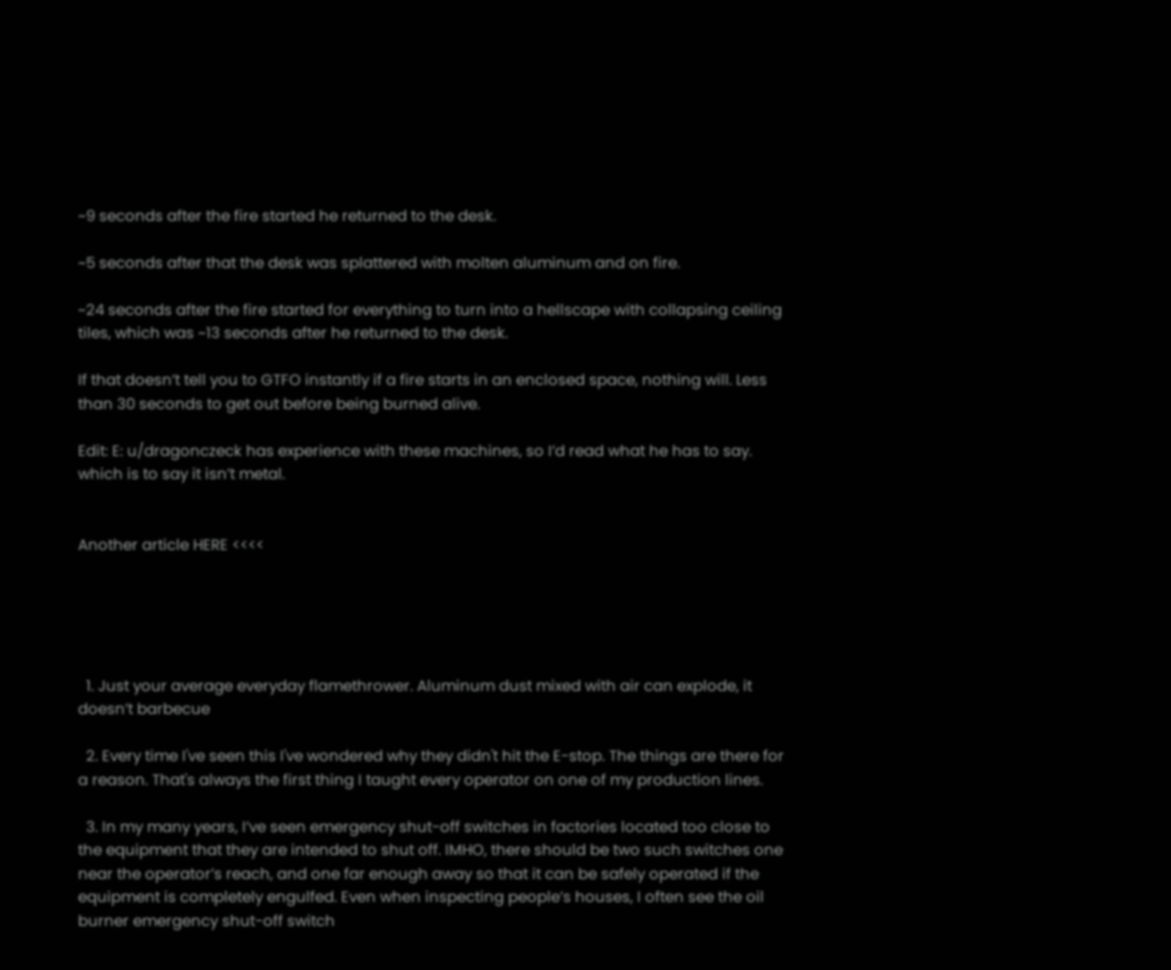~9 seconds after the fire started he returned to the desk.

~5 seconds after that the desk was splattered with molten aluminum and on fire.

~24 seconds after the fire started for everything to turn into a hellscape with collapsing ceiling tiles, which was ~13 seconds after he returned to the desk.

If that doesn’t tell you to GTFO instantly if a fire starts in an enclosed space, nothing will. Less than 30 seconds to get out before being burned alive.

Edit: E: u/dragonczeck has experience with these machines, so I’d read what he has to say. which is to say it isn’t metal.


Another article HERE <<<<





  1. Just your average everyday flamethrower. Aluminum dust mixed with air can explode, it doesn’t barbecue

  2. Every time I've seen this I've wondered why they didn't hit the E-stop. The things are there for a reason. That's always the first thing I taught every operator on one of my production lines.

  3. In my many years, I’ve seen emergency shut-off switches in factories located too close to the equipment that they are intended to shut off. IMHO, there should be two such switches one near the operator’s reach, and one far enough away so that it can be safely operated if the equipment is completely engulfed. Even when inspecting people’s houses, I often see the oil burner emergency shut-off switch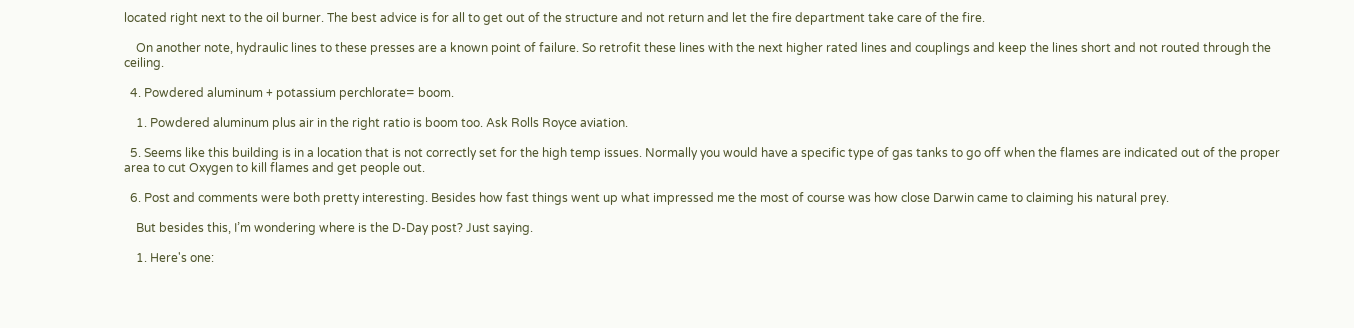located right next to the oil burner. The best advice is for all to get out of the structure and not return and let the fire department take care of the fire.

    On another note, hydraulic lines to these presses are a known point of failure. So retrofit these lines with the next higher rated lines and couplings and keep the lines short and not routed through the ceiling.

  4. Powdered aluminum + potassium perchlorate= boom.

    1. Powdered aluminum plus air in the right ratio is boom too. Ask Rolls Royce aviation.

  5. Seems like this building is in a location that is not correctly set for the high temp issues. Normally you would have a specific type of gas tanks to go off when the flames are indicated out of the proper area to cut Oxygen to kill flames and get people out.

  6. Post and comments were both pretty interesting. Besides how fast things went up what impressed me the most of course was how close Darwin came to claiming his natural prey.

    But besides this, I’m wondering where is the D-Day post? Just saying.

    1. Here's one: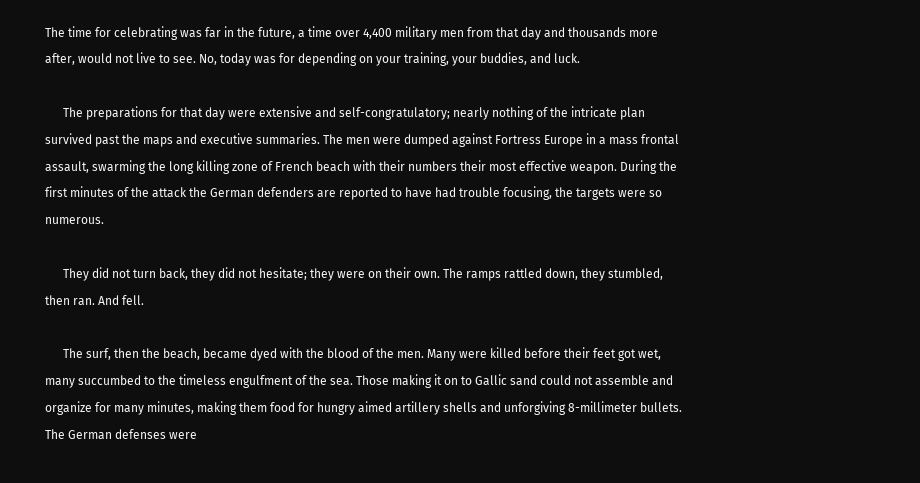The time for celebrating was far in the future, a time over 4,400 military men from that day and thousands more after, would not live to see. No, today was for depending on your training, your buddies, and luck.

      The preparations for that day were extensive and self-congratulatory; nearly nothing of the intricate plan survived past the maps and executive summaries. The men were dumped against Fortress Europe in a mass frontal assault, swarming the long killing zone of French beach with their numbers their most effective weapon. During the first minutes of the attack the German defenders are reported to have had trouble focusing, the targets were so numerous.

      They did not turn back, they did not hesitate; they were on their own. The ramps rattled down, they stumbled, then ran. And fell.

      The surf, then the beach, became dyed with the blood of the men. Many were killed before their feet got wet, many succumbed to the timeless engulfment of the sea. Those making it on to Gallic sand could not assemble and organize for many minutes, making them food for hungry aimed artillery shells and unforgiving 8-millimeter bullets. The German defenses were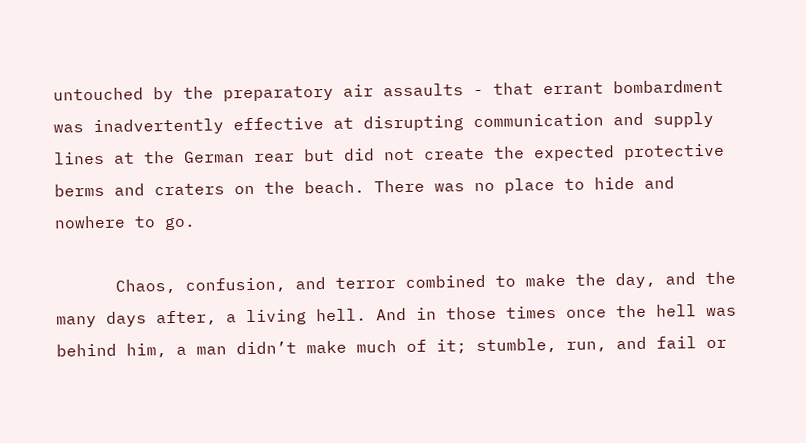untouched by the preparatory air assaults - that errant bombardment was inadvertently effective at disrupting communication and supply lines at the German rear but did not create the expected protective berms and craters on the beach. There was no place to hide and nowhere to go.

      Chaos, confusion, and terror combined to make the day, and the many days after, a living hell. And in those times once the hell was behind him, a man didn’t make much of it; stumble, run, and fail or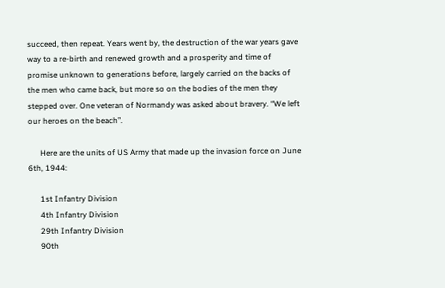succeed, then repeat. Years went by, the destruction of the war years gave way to a re-birth and renewed growth and a prosperity and time of promise unknown to generations before, largely carried on the backs of the men who came back, but more so on the bodies of the men they stepped over. One veteran of Normandy was asked about bravery. “We left our heroes on the beach”.

      Here are the units of US Army that made up the invasion force on June 6th, 1944:

      1st Infantry Division
      4th Infantry Division
      29th Infantry Division
      90th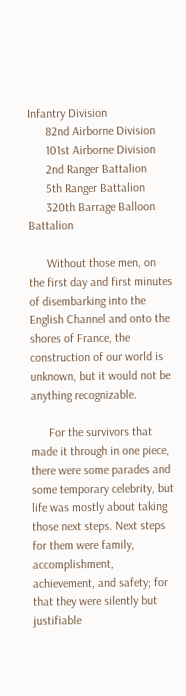Infantry Division
      82nd Airborne Division
      101st Airborne Division
      2nd Ranger Battalion
      5th Ranger Battalion
      320th Barrage Balloon Battalion

      Without those men, on the first day and first minutes of disembarking into the English Channel and onto the shores of France, the construction of our world is unknown, but it would not be anything recognizable.

      For the survivors that made it through in one piece, there were some parades and some temporary celebrity, but life was mostly about taking those next steps. Next steps for them were family, accomplishment, achievement, and safety; for that they were silently but justifiable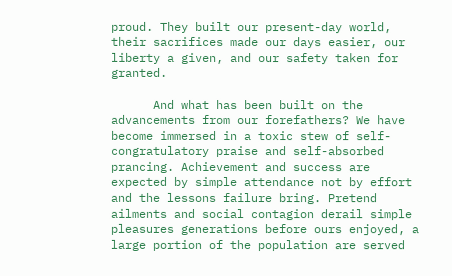proud. They built our present-day world, their sacrifices made our days easier, our liberty a given, and our safety taken for granted.

      And what has been built on the advancements from our forefathers? We have become immersed in a toxic stew of self-congratulatory praise and self-absorbed prancing. Achievement and success are expected by simple attendance not by effort and the lessons failure bring. Pretend ailments and social contagion derail simple pleasures generations before ours enjoyed, a large portion of the population are served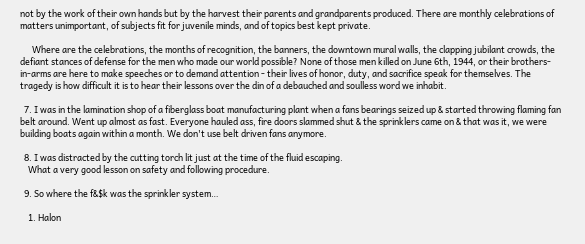not by the work of their own hands but by the harvest their parents and grandparents produced. There are monthly celebrations of matters unimportant, of subjects fit for juvenile minds, and of topics best kept private.

      Where are the celebrations, the months of recognition, the banners, the downtown mural walls, the clapping jubilant crowds, the defiant stances of defense for the men who made our world possible? None of those men killed on June 6th, 1944, or their brothers-in-arms are here to make speeches or to demand attention - their lives of honor, duty, and sacrifice speak for themselves. The tragedy is how difficult it is to hear their lessons over the din of a debauched and soulless word we inhabit.

  7. I was in the lamination shop of a fiberglass boat manufacturing plant when a fans bearings seized up & started throwing flaming fan belt around. Went up almost as fast. Everyone hauled ass, fire doors slammed shut & the sprinklers came on & that was it, we were building boats again within a month. We don't use belt driven fans anymore.

  8. I was distracted by the cutting torch lit just at the time of the fluid escaping.
    What a very good lesson on safety and following procedure.

  9. So where the f&$k was the sprinkler system…

    1. Halon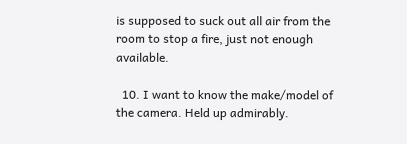is supposed to suck out all air from the room to stop a fire, just not enough available.

  10. I want to know the make/model of the camera. Held up admirably.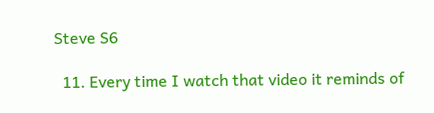Steve S6

  11. Every time I watch that video it reminds of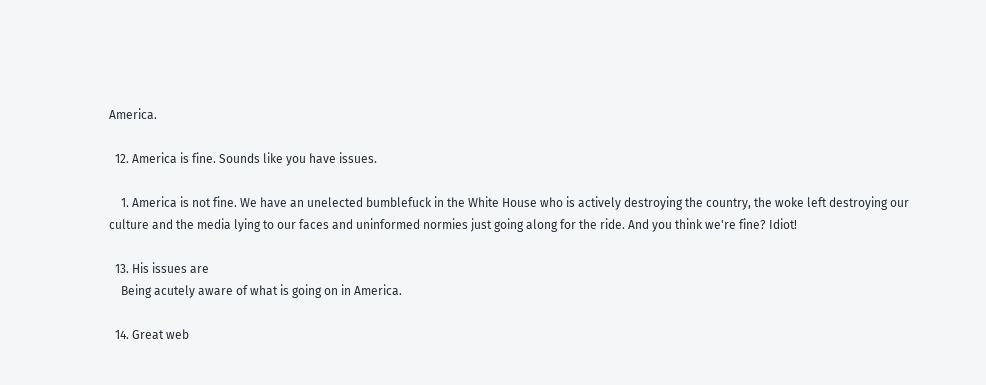America.

  12. America is fine. Sounds like you have issues.

    1. America is not fine. We have an unelected bumblefuck in the White House who is actively destroying the country, the woke left destroying our culture and the media lying to our faces and uninformed normies just going along for the ride. And you think we're fine? Idiot!

  13. His issues are
    Being acutely aware of what is going on in America.

  14. Great web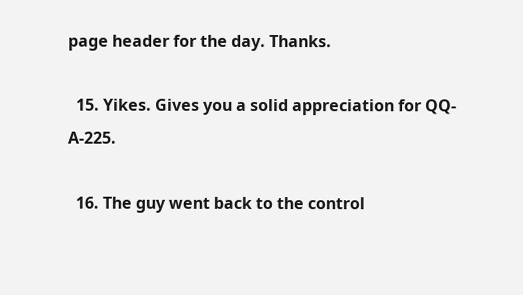page header for the day. Thanks.

  15. Yikes. Gives you a solid appreciation for QQ-A-225.

  16. The guy went back to the control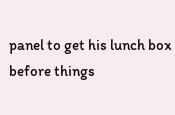panel to get his lunch box before things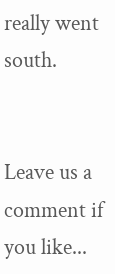really went south.


Leave us a comment if you like...